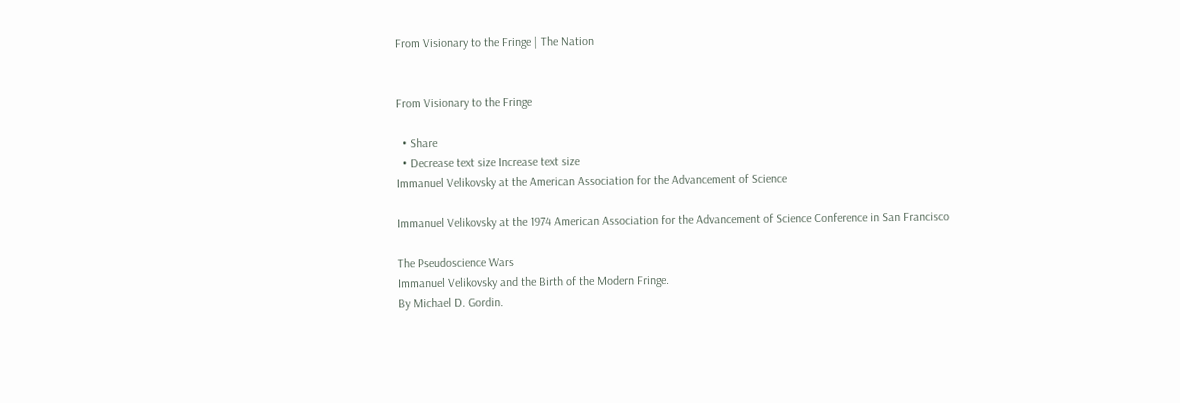From Visionary to the Fringe | The Nation


From Visionary to the Fringe

  • Share
  • Decrease text size Increase text size
Immanuel Velikovsky at the American Association for the Advancement of Science

Immanuel Velikovsky at the 1974 American Association for the Advancement of Science Conference in San Francisco

The Pseudoscience Wars
Immanuel Velikovsky and the Birth of the Modern Fringe.
By Michael D. Gordin.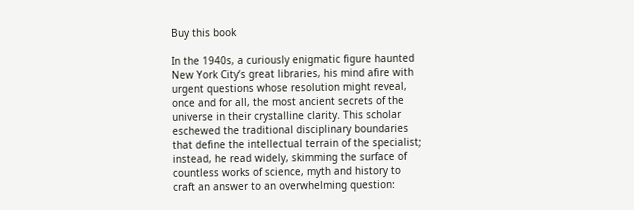Buy this book

In the 1940s, a curiously enigmatic figure haunted New York City’s great libraries, his mind afire with urgent questions whose resolution might reveal, once and for all, the most ancient secrets of the universe in their crystalline clarity. This scholar eschewed the traditional disciplinary boundaries that define the intellectual terrain of the specialist; instead, he read widely, skimming the surface of countless works of science, myth and history to craft an answer to an overwhelming question: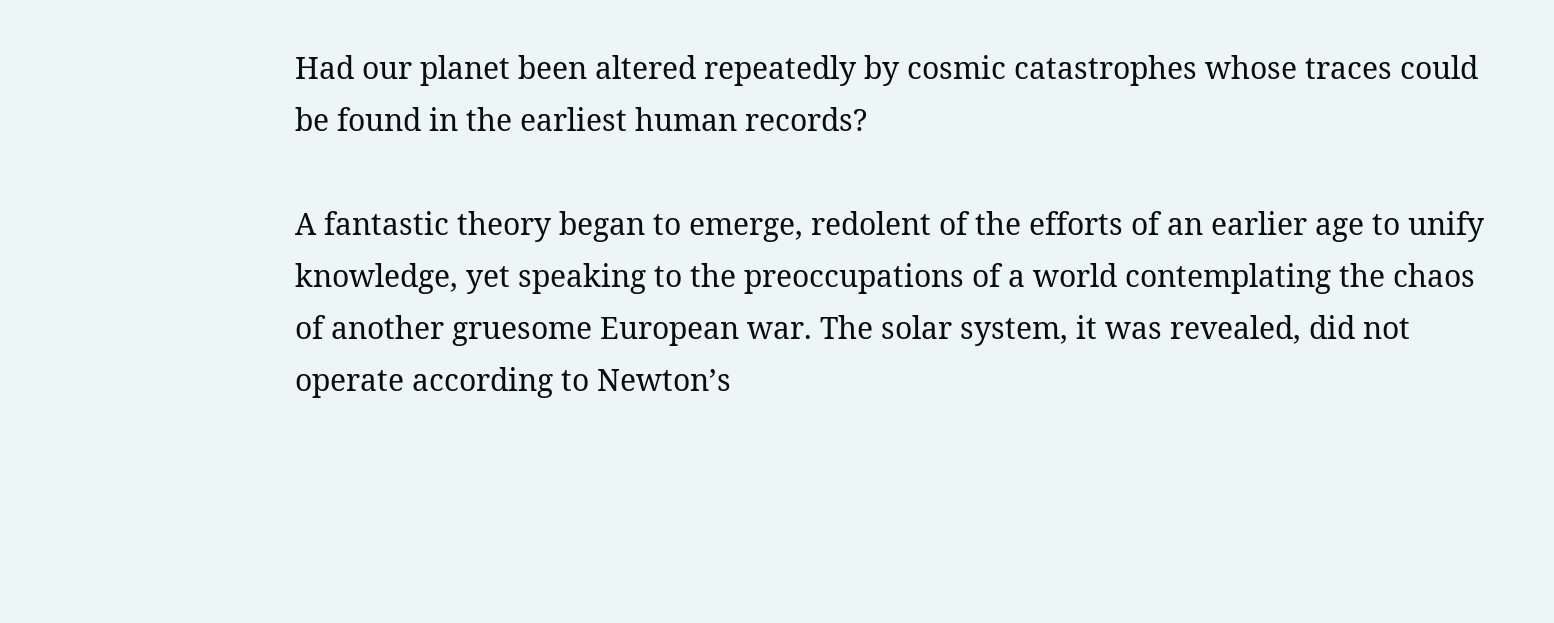Had our planet been altered repeatedly by cosmic catastrophes whose traces could be found in the earliest human records?

A fantastic theory began to emerge, redolent of the efforts of an earlier age to unify knowledge, yet speaking to the preoccupations of a world contemplating the chaos of another gruesome European war. The solar system, it was revealed, did not operate according to Newton’s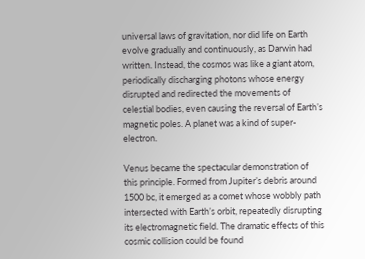universal laws of gravitation, nor did life on Earth evolve gradually and continuously, as Darwin had written. Instead, the cosmos was like a giant atom, periodically discharging photons whose energy disrupted and redirected the movements of celestial bodies, even causing the reversal of Earth’s magnetic poles. A planet was a kind of super-electron.

Venus became the spectacular demonstration of this principle. Formed from Jupiter’s debris around 1500 bc, it emerged as a comet whose wobbly path intersected with Earth’s orbit, repeatedly disrupting its electromagnetic field. The dramatic effects of this cosmic collision could be found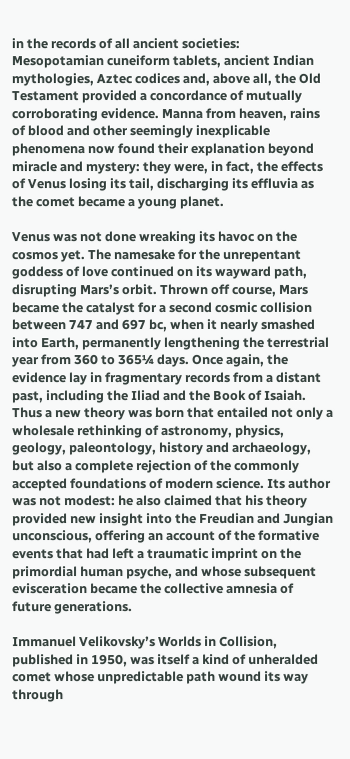in the records of all ancient societies: Mesopotamian cuneiform tablets, ancient Indian mythologies, Aztec codices and, above all, the Old Testament provided a concordance of mutually corroborating evidence. Manna from heaven, rains of blood and other seemingly inexplicable phenomena now found their explanation beyond miracle and mystery: they were, in fact, the effects of Venus losing its tail, discharging its effluvia as the comet became a young planet.

Venus was not done wreaking its havoc on the cosmos yet. The namesake for the unrepentant goddess of love continued on its wayward path, disrupting Mars’s orbit. Thrown off course, Mars became the catalyst for a second cosmic collision between 747 and 697 bc, when it nearly smashed into Earth, permanently lengthening the terrestrial year from 360 to 365¼ days. Once again, the evidence lay in fragmentary records from a distant past, including the Iliad and the Book of Isaiah. Thus a new theory was born that entailed not only a wholesale rethinking of astronomy, physics, geology, paleontology, history and archaeology, but also a complete rejection of the commonly accepted foundations of modern science. Its author was not modest: he also claimed that his theory provided new insight into the Freudian and Jungian unconscious, offering an account of the formative events that had left a traumatic imprint on the primordial human psyche, and whose subsequent evisceration became the collective amnesia of future generations.

Immanuel Velikovsky’s Worlds in Collision, published in 1950, was itself a kind of unheralded comet whose unpredictable path wound its way through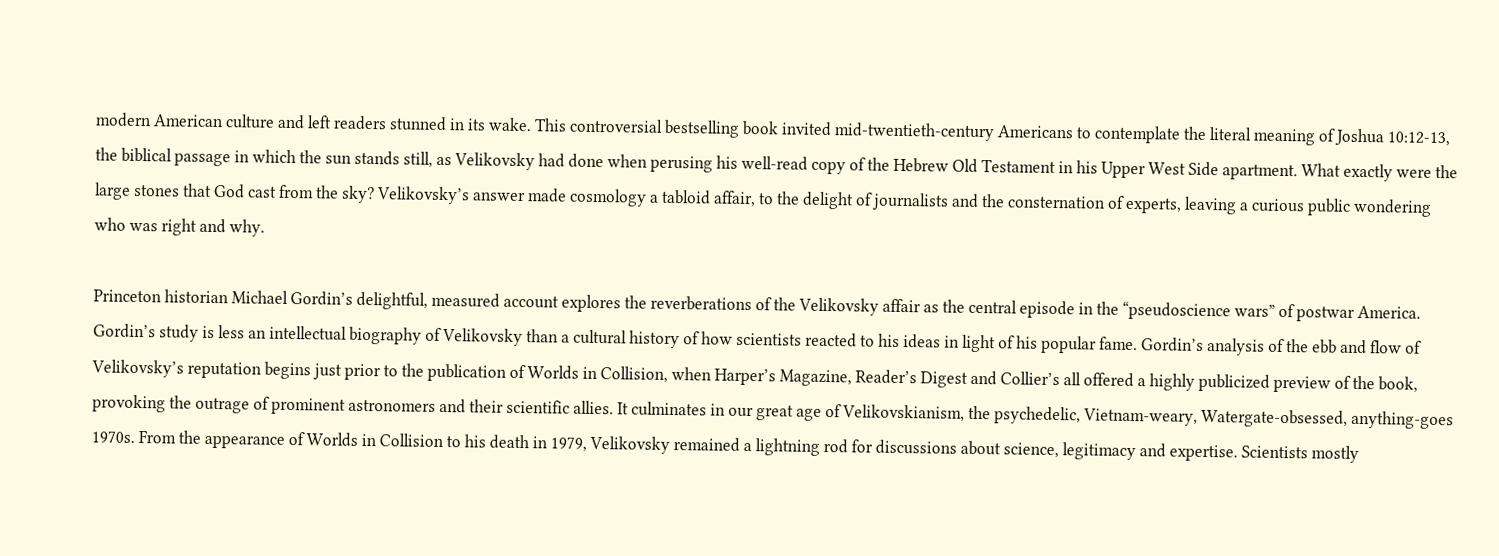modern American culture and left readers stunned in its wake. This controversial bestselling book invited mid-twentieth-century Americans to contemplate the literal meaning of Joshua 10:12-13, the biblical passage in which the sun stands still, as Velikovsky had done when perusing his well-read copy of the Hebrew Old Testament in his Upper West Side apartment. What exactly were the large stones that God cast from the sky? Velikovsky’s answer made cosmology a tabloid affair, to the delight of journalists and the consternation of experts, leaving a curious public wondering who was right and why.

Princeton historian Michael Gordin’s delightful, measured account explores the reverberations of the Velikovsky affair as the central episode in the “pseudoscience wars” of postwar America. Gordin’s study is less an intellectual biography of Velikovsky than a cultural history of how scientists reacted to his ideas in light of his popular fame. Gordin’s analysis of the ebb and flow of Velikovsky’s reputation begins just prior to the publication of Worlds in Collision, when Harper’s Magazine, Reader’s Digest and Collier’s all offered a highly publicized preview of the book, provoking the outrage of prominent astronomers and their scientific allies. It culminates in our great age of Velikovskianism, the psychedelic, Vietnam-weary, Watergate-obsessed, anything-goes 1970s. From the appearance of Worlds in Collision to his death in 1979, Velikovsky remained a lightning rod for discussions about science, legitimacy and expertise. Scientists mostly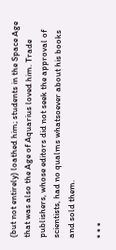(but not entirely) loathed him; students in the Space Age that was also the Age of Aquarius loved him. Trade publishers, whose editors did not seek the approval of scientists, had no qualms whatsoever about his books and sold them.

* * *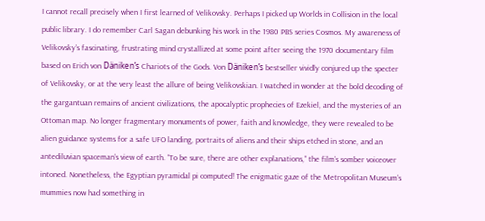I cannot recall precisely when I first learned of Velikovsky. Perhaps I picked up Worlds in Collision in the local public library. I do remember Carl Sagan debunking his work in the 1980 PBS series Cosmos. My awareness of Velikovsky’s fascinating, frustrating mind crystallized at some point after seeing the 1970 documentary film based on Erich von Däniken’s Chariots of the Gods. Von Däniken’s bestseller vividly conjured up the specter of Velikovsky, or at the very least the allure of being Velikovskian. I watched in wonder at the bold decoding of the gargantuan remains of ancient civilizations, the apocalyptic prophecies of Ezekiel, and the mysteries of an Ottoman map. No longer fragmentary monuments of power, faith and knowledge, they were revealed to be alien guidance systems for a safe UFO landing, portraits of aliens and their ships etched in stone, and an antediluvian spaceman’s view of earth. “To be sure, there are other explanations,” the film’s somber voiceover intoned. Nonetheless, the Egyptian pyramidal pi computed! The enigmatic gaze of the Metropolitan Museum’s mummies now had something in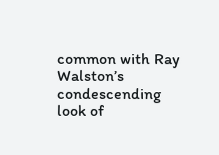common with Ray Walston’s condescending look of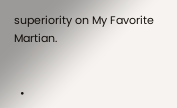superiority on My Favorite Martian.


  •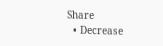Share
  • Decrease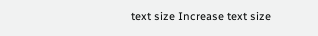text size Increase text size